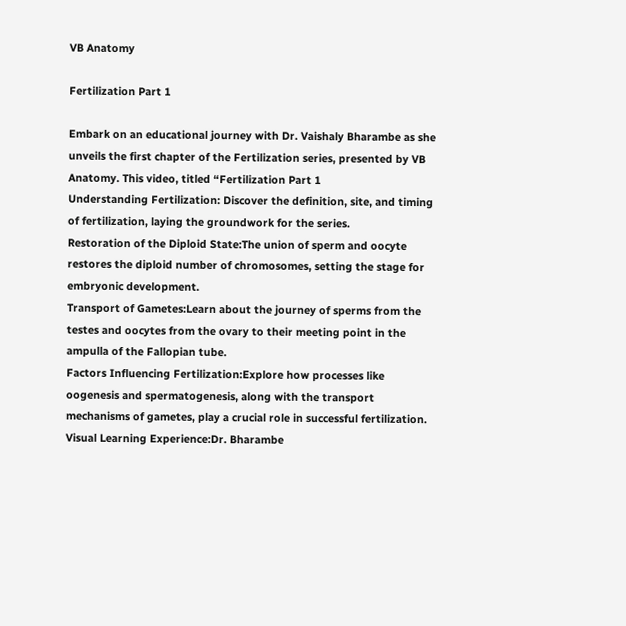VB Anatomy

Fertilization Part 1

Embark on an educational journey with Dr. Vaishaly Bharambe as she unveils the first chapter of the Fertilization series, presented by VB Anatomy. This video, titled “Fertilization Part 1
Understanding Fertilization: Discover the definition, site, and timing of fertilization, laying the groundwork for the series.
Restoration of the Diploid State:The union of sperm and oocyte restores the diploid number of chromosomes, setting the stage for embryonic development.
Transport of Gametes:Learn about the journey of sperms from the testes and oocytes from the ovary to their meeting point in the ampulla of the Fallopian tube.
Factors Influencing Fertilization:Explore how processes like oogenesis and spermatogenesis, along with the transport mechanisms of gametes, play a crucial role in successful fertilization.
Visual Learning Experience:Dr. Bharambe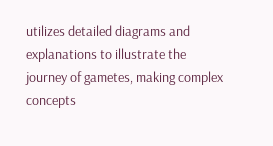utilizes detailed diagrams and explanations to illustrate the journey of gametes, making complex concepts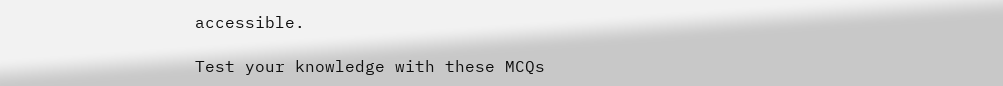accessible.

Test your knowledge with these MCQs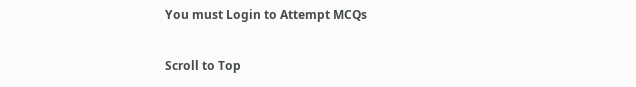You must Login to Attempt MCQs

Scroll to Top